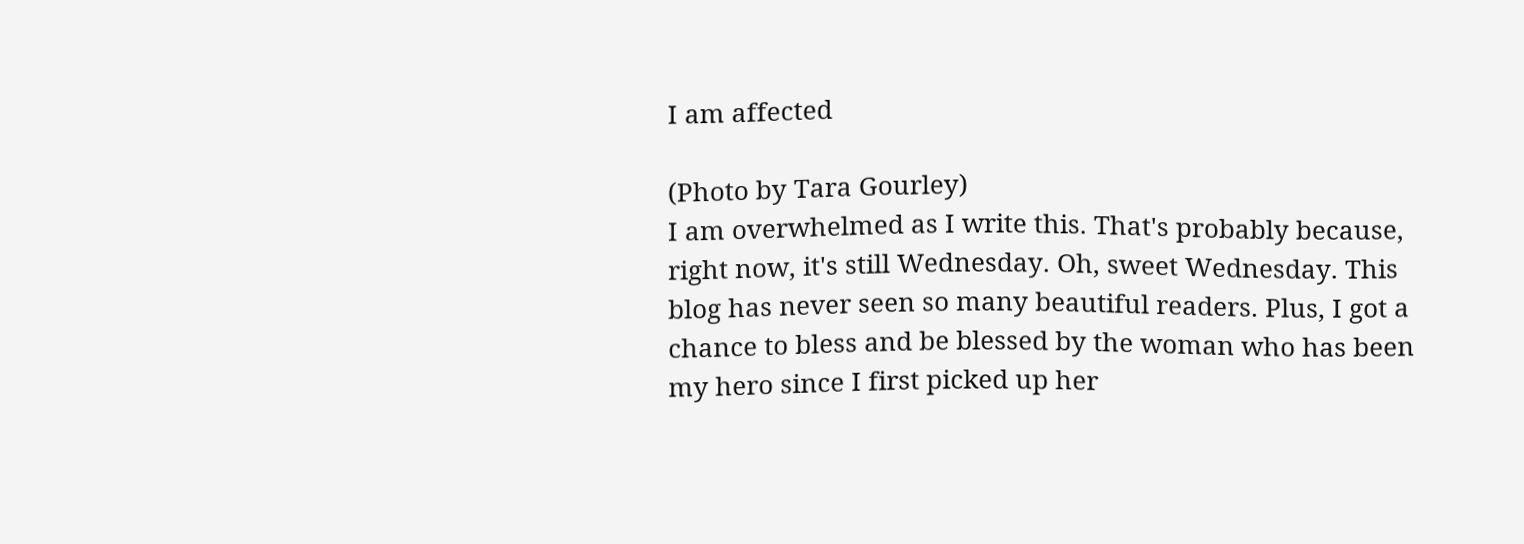I am affected

(Photo by Tara Gourley)
I am overwhelmed as I write this. That's probably because, right now, it's still Wednesday. Oh, sweet Wednesday. This blog has never seen so many beautiful readers. Plus, I got a chance to bless and be blessed by the woman who has been my hero since I first picked up her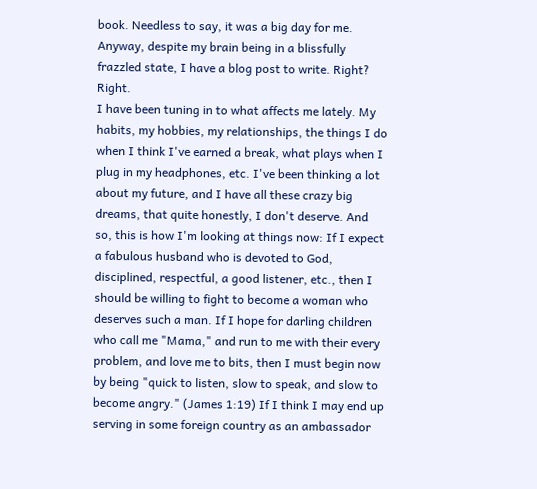book. Needless to say, it was a big day for me. Anyway, despite my brain being in a blissfully frazzled state, I have a blog post to write. Right? Right.
I have been tuning in to what affects me lately. My habits, my hobbies, my relationships, the things I do when I think I've earned a break, what plays when I plug in my headphones, etc. I've been thinking a lot about my future, and I have all these crazy big dreams, that quite honestly, I don't deserve. And so, this is how I'm looking at things now: If I expect a fabulous husband who is devoted to God, disciplined, respectful, a good listener, etc., then I should be willing to fight to become a woman who deserves such a man. If I hope for darling children who call me "Mama," and run to me with their every problem, and love me to bits, then I must begin now by being "quick to listen, slow to speak, and slow to become angry." (James 1:19) If I think I may end up serving in some foreign country as an ambassador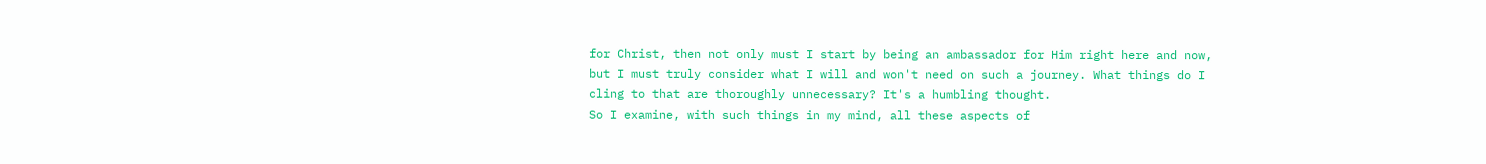for Christ, then not only must I start by being an ambassador for Him right here and now, but I must truly consider what I will and won't need on such a journey. What things do I cling to that are thoroughly unnecessary? It's a humbling thought.
So I examine, with such things in my mind, all these aspects of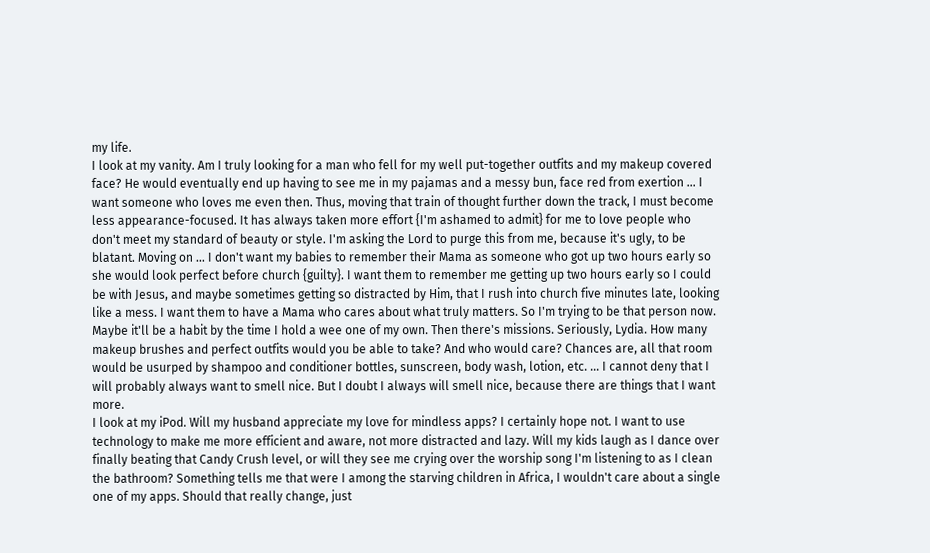my life.
I look at my vanity. Am I truly looking for a man who fell for my well put-together outfits and my makeup covered face? He would eventually end up having to see me in my pajamas and a messy bun, face red from exertion ... I want someone who loves me even then. Thus, moving that train of thought further down the track, I must become less appearance-focused. It has always taken more effort {I'm ashamed to admit} for me to love people who don't meet my standard of beauty or style. I'm asking the Lord to purge this from me, because it's ugly, to be blatant. Moving on ... I don't want my babies to remember their Mama as someone who got up two hours early so she would look perfect before church {guilty}. I want them to remember me getting up two hours early so I could be with Jesus, and maybe sometimes getting so distracted by Him, that I rush into church five minutes late, looking like a mess. I want them to have a Mama who cares about what truly matters. So I'm trying to be that person now. Maybe it'll be a habit by the time I hold a wee one of my own. Then there's missions. Seriously, Lydia. How many makeup brushes and perfect outfits would you be able to take? And who would care? Chances are, all that room would be usurped by shampoo and conditioner bottles, sunscreen, body wash, lotion, etc. ... I cannot deny that I will probably always want to smell nice. But I doubt I always will smell nice, because there are things that I want more.
I look at my iPod. Will my husband appreciate my love for mindless apps? I certainly hope not. I want to use technology to make me more efficient and aware, not more distracted and lazy. Will my kids laugh as I dance over finally beating that Candy Crush level, or will they see me crying over the worship song I'm listening to as I clean the bathroom? Something tells me that were I among the starving children in Africa, I wouldn't care about a single one of my apps. Should that really change, just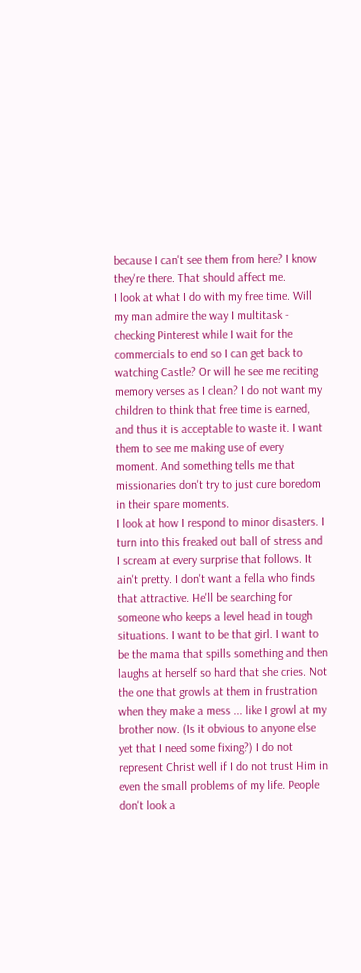because I can't see them from here? I know they're there. That should affect me.
I look at what I do with my free time. Will my man admire the way I multitask - checking Pinterest while I wait for the commercials to end so I can get back to watching Castle? Or will he see me reciting memory verses as I clean? I do not want my children to think that free time is earned, and thus it is acceptable to waste it. I want them to see me making use of every moment. And something tells me that missionaries don't try to just cure boredom in their spare moments.
I look at how I respond to minor disasters. I turn into this freaked out ball of stress and I scream at every surprise that follows. It ain't pretty. I don't want a fella who finds that attractive. He'll be searching for someone who keeps a level head in tough situations. I want to be that girl. I want to be the mama that spills something and then laughs at herself so hard that she cries. Not the one that growls at them in frustration when they make a mess ... like I growl at my brother now. (Is it obvious to anyone else yet that I need some fixing?) I do not represent Christ well if I do not trust Him in even the small problems of my life. People don't look a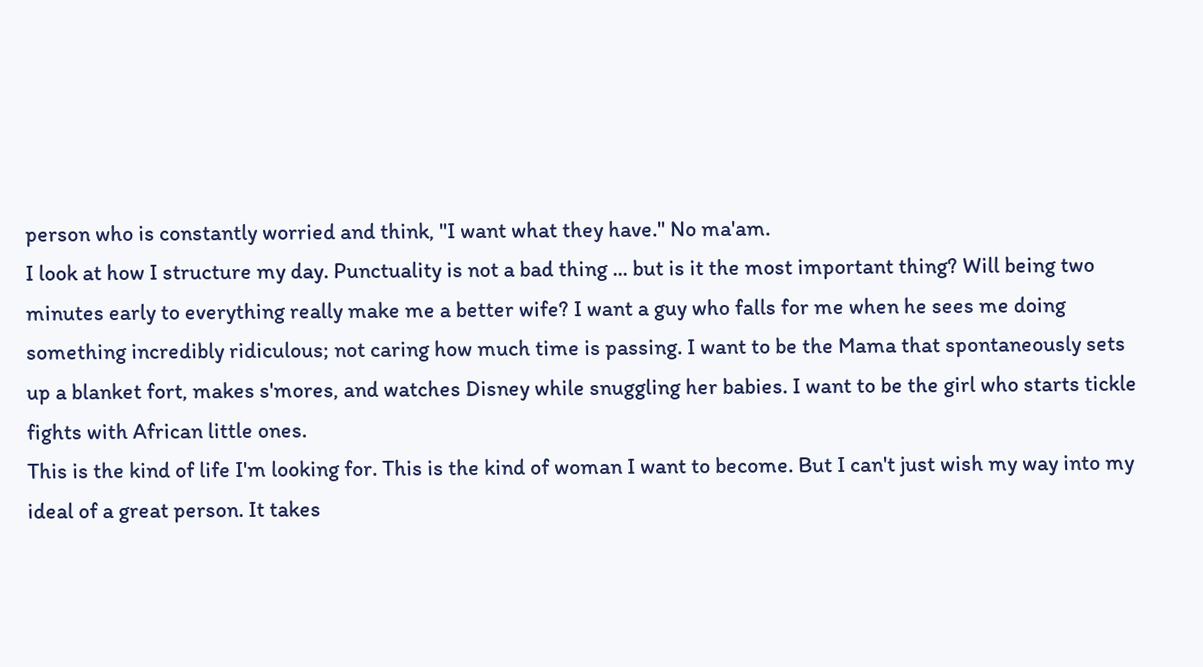person who is constantly worried and think, "I want what they have." No ma'am.
I look at how I structure my day. Punctuality is not a bad thing ... but is it the most important thing? Will being two minutes early to everything really make me a better wife? I want a guy who falls for me when he sees me doing something incredibly ridiculous; not caring how much time is passing. I want to be the Mama that spontaneously sets up a blanket fort, makes s'mores, and watches Disney while snuggling her babies. I want to be the girl who starts tickle fights with African little ones.
This is the kind of life I'm looking for. This is the kind of woman I want to become. But I can't just wish my way into my ideal of a great person. It takes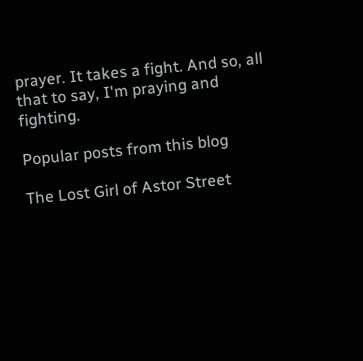prayer. It takes a fight. And so, all that to say, I'm praying and fighting.

Popular posts from this blog

The Lost Girl of Astor Street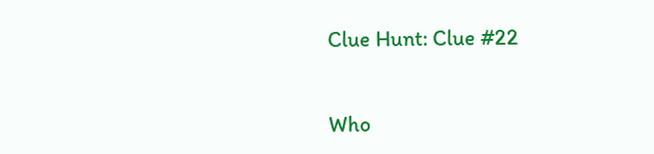Clue Hunt: Clue #22


Who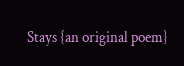Stays {an original poem}